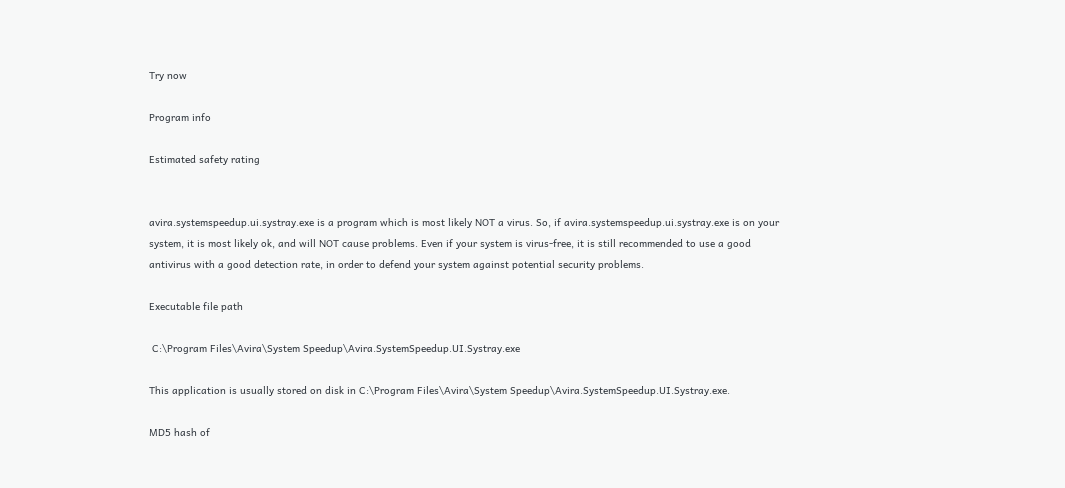Try now

Program info

Estimated safety rating


avira.systemspeedup.ui.systray.exe is a program which is most likely NOT a virus. So, if avira.systemspeedup.ui.systray.exe is on your system, it is most likely ok, and will NOT cause problems. Even if your system is virus-free, it is still recommended to use a good antivirus with a good detection rate, in order to defend your system against potential security problems.

Executable file path

 C:\Program Files\Avira\System Speedup\Avira.SystemSpeedup.UI.Systray.exe

This application is usually stored on disk in C:\Program Files\Avira\System Speedup\Avira.SystemSpeedup.UI.Systray.exe.

MD5 hash of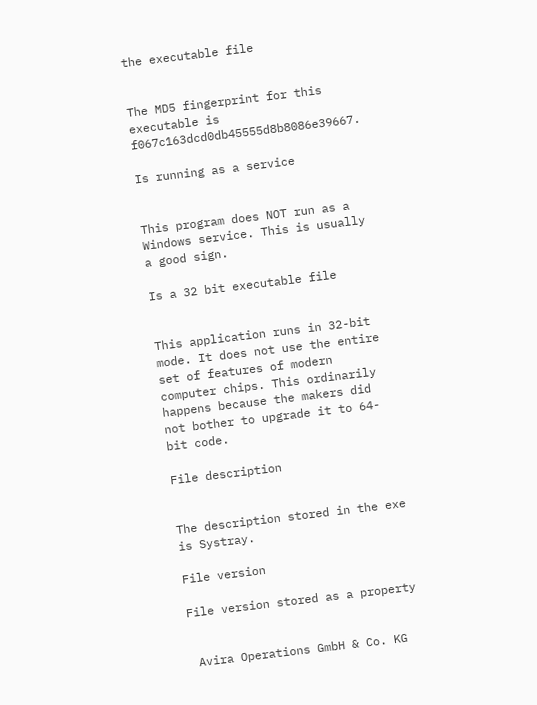the executable file


The MD5 fingerprint for this executable is f067c163dcd0db45555d8b8086e39667.

Is running as a service


This program does NOT run as a Windows service. This is usually a good sign.

Is a 32 bit executable file


This application runs in 32-bit mode. It does not use the entire set of features of modern computer chips. This ordinarily happens because the makers did not bother to upgrade it to 64-bit code.

File description


The description stored in the exe is Systray.

File version

File version stored as a property


 Avira Operations GmbH & Co. KG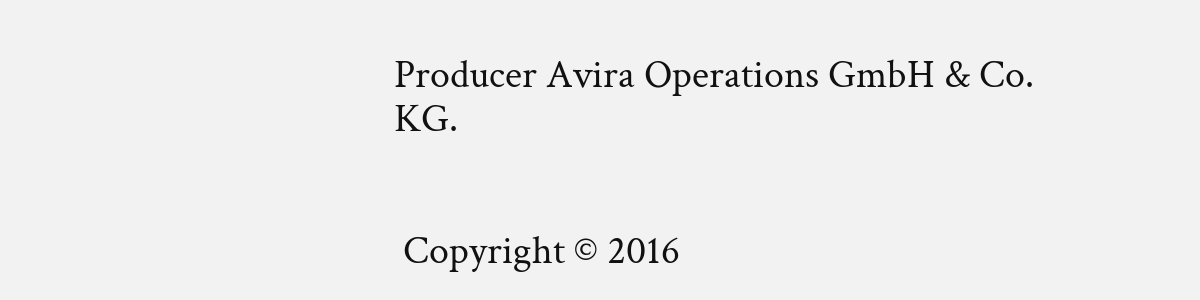Producer Avira Operations GmbH & Co. KG.


 Copyright © 2016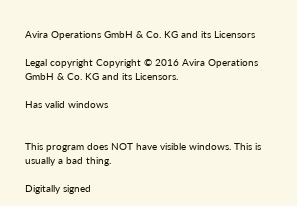Avira Operations GmbH & Co. KG and its Licensors

Legal copyright Copyright © 2016 Avira Operations GmbH & Co. KG and its Licensors.

Has valid windows


This program does NOT have visible windows. This is usually a bad thing.

Digitally signed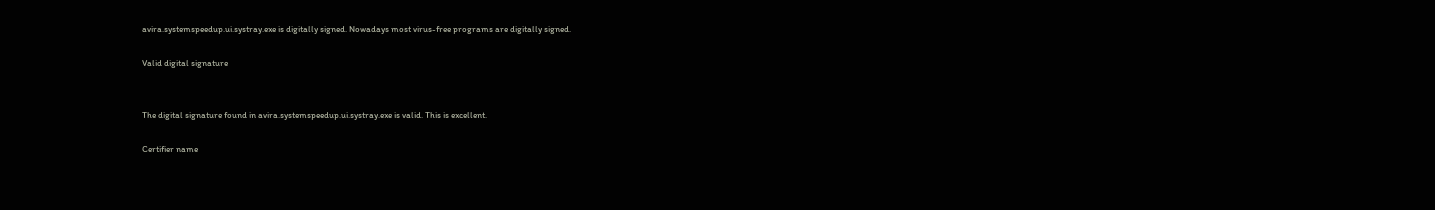avira.systemspeedup.ui.systray.exe is digitally signed. Nowadays most virus-free programs are digitally signed.

Valid digital signature


The digital signature found in avira.systemspeedup.ui.systray.exe is valid. This is excellent.

Certifier name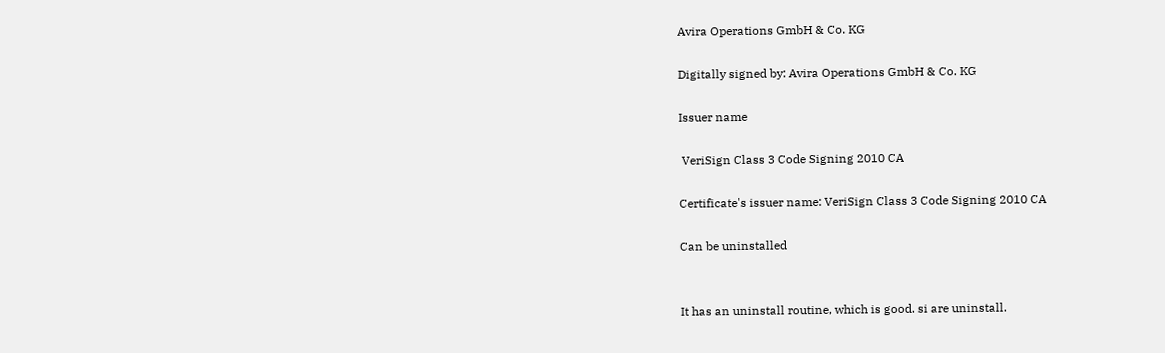Avira Operations GmbH & Co. KG

Digitally signed by: Avira Operations GmbH & Co. KG

Issuer name

 VeriSign Class 3 Code Signing 2010 CA

Certificate's issuer name: VeriSign Class 3 Code Signing 2010 CA

Can be uninstalled


It has an uninstall routine, which is good. si are uninstall.